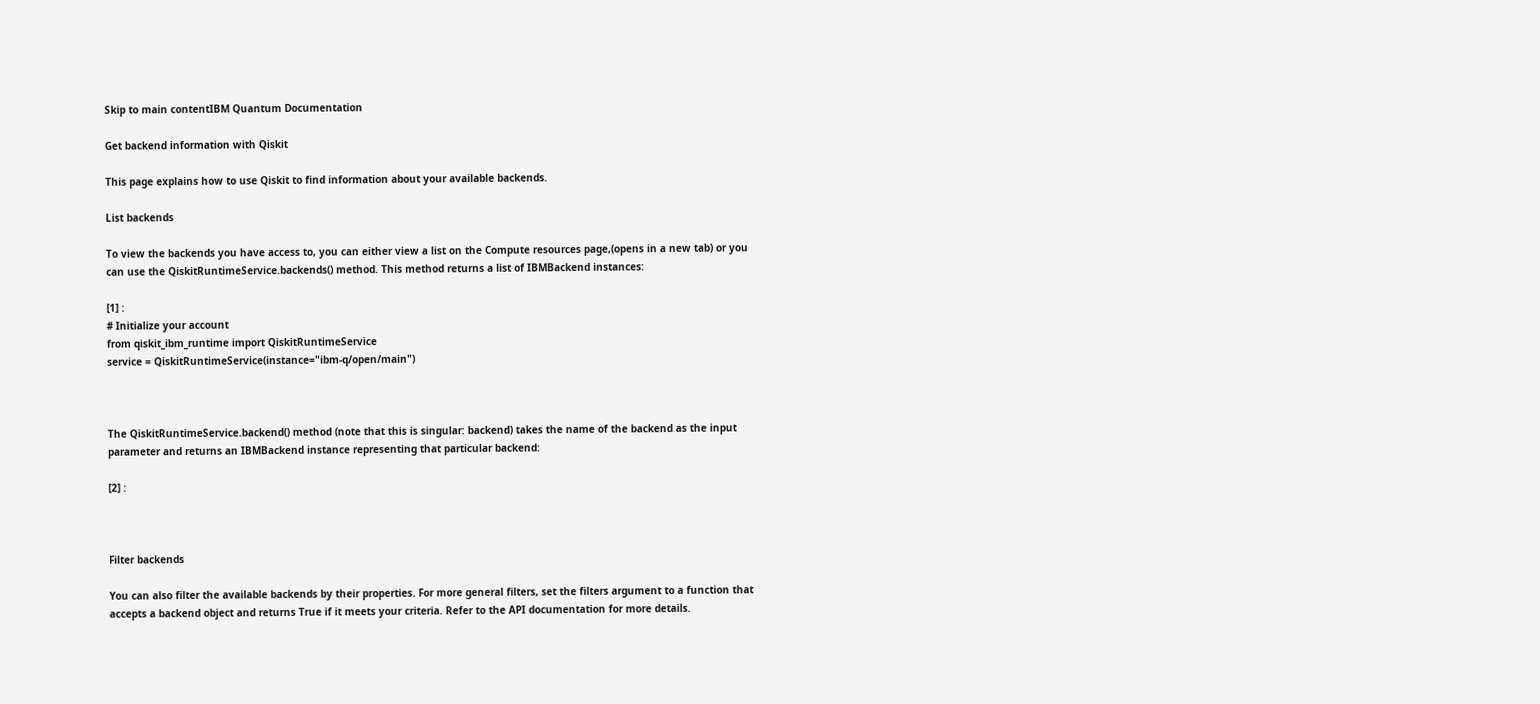Skip to main contentIBM Quantum Documentation

Get backend information with Qiskit

This page explains how to use Qiskit to find information about your available backends.

List backends

To view the backends you have access to, you can either view a list on the Compute resources page,(opens in a new tab) or you can use the QiskitRuntimeService.backends() method. This method returns a list of IBMBackend instances:

[1] :
# Initialize your account
from qiskit_ibm_runtime import QiskitRuntimeService
service = QiskitRuntimeService(instance="ibm-q/open/main")



The QiskitRuntimeService.backend() method (note that this is singular: backend) takes the name of the backend as the input parameter and returns an IBMBackend instance representing that particular backend:

[2] :



Filter backends

You can also filter the available backends by their properties. For more general filters, set the filters argument to a function that accepts a backend object and returns True if it meets your criteria. Refer to the API documentation for more details.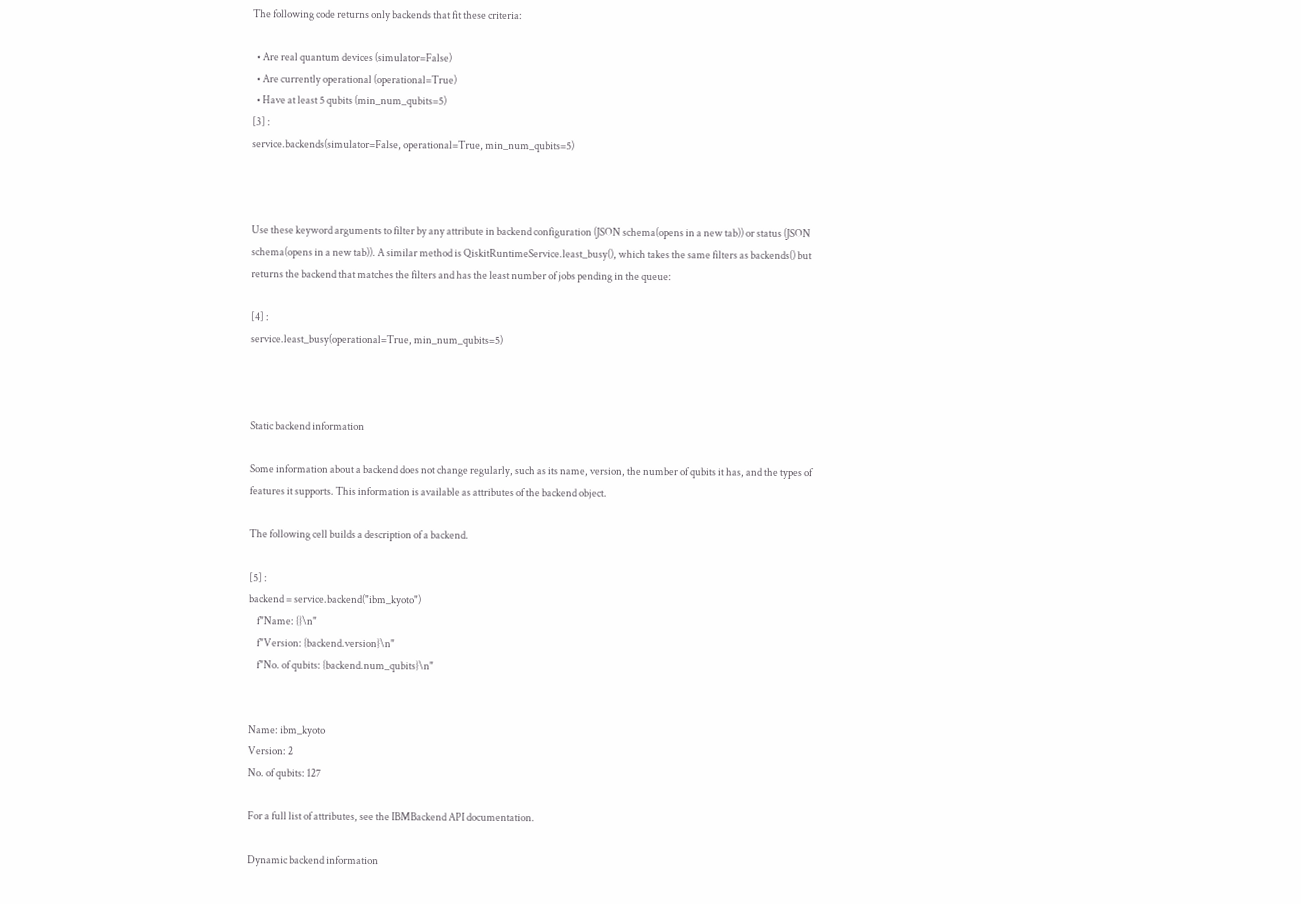The following code returns only backends that fit these criteria:

  • Are real quantum devices (simulator=False)
  • Are currently operational (operational=True)
  • Have at least 5 qubits (min_num_qubits=5)
[3] :
service.backends(simulator=False, operational=True, min_num_qubits=5)



Use these keyword arguments to filter by any attribute in backend configuration (JSON schema(opens in a new tab)) or status (JSON schema(opens in a new tab)). A similar method is QiskitRuntimeService.least_busy(), which takes the same filters as backends() but returns the backend that matches the filters and has the least number of jobs pending in the queue:

[4] :
service.least_busy(operational=True, min_num_qubits=5)



Static backend information

Some information about a backend does not change regularly, such as its name, version, the number of qubits it has, and the types of features it supports. This information is available as attributes of the backend object.

The following cell builds a description of a backend.

[5] :
backend = service.backend("ibm_kyoto")
    f"Name: {}\n"
    f"Version: {backend.version}\n"
    f"No. of qubits: {backend.num_qubits}\n"


Name: ibm_kyoto
Version: 2
No. of qubits: 127

For a full list of attributes, see the IBMBackend API documentation.

Dynamic backend information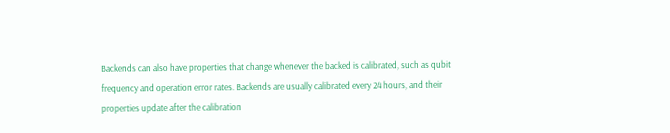Backends can also have properties that change whenever the backed is calibrated, such as qubit frequency and operation error rates. Backends are usually calibrated every 24 hours, and their properties update after the calibration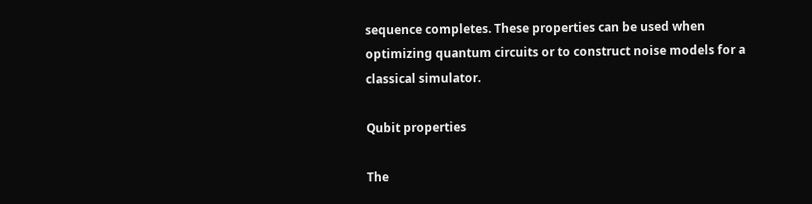sequence completes. These properties can be used when optimizing quantum circuits or to construct noise models for a classical simulator.

Qubit properties

The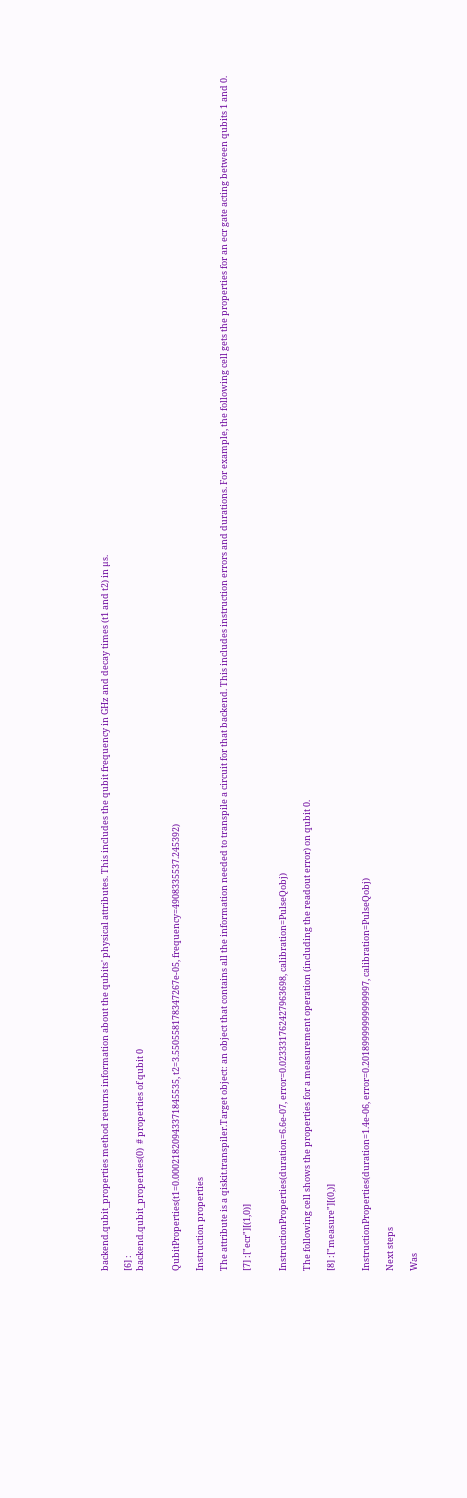backend.qubit_properties method returns information about the qubits' physical attributes. This includes the qubit frequency in GHz and decay times (t1 and t2) in µs.

[6] :
backend.qubit_properties(0)  # properties of qubit 0


QubitProperties(t1=0.00021820943371845535, t2=3.550558178347267e-05, frequency=4908335537.245392)

Instruction properties

The attribute is a qiskit.transpiler.Target object: an object that contains all the information needed to transpile a circuit for that backend. This includes instruction errors and durations. For example, the following cell gets the properties for an ecr gate acting between qubits 1 and 0.

[7] :["ecr"][(1,0)]


InstructionProperties(duration=6.6e-07, error=0.023331762427963698, calibration=PulseQobj)

The following cell shows the properties for a measurement operation (including the readout error) on qubit 0.

[8] :["measure"][(0,)]


InstructionProperties(duration=1.4e-06, error=0.20189999999999997, calibration=PulseQobj)

Next steps

Was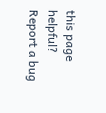this page helpful?
Report a bug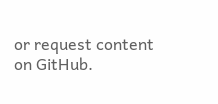or request content on GitHub.